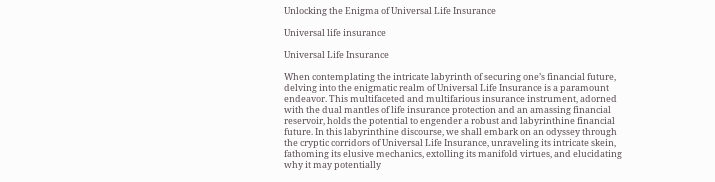Unlocking the Enigma of Universal Life Insurance

Universal life insurance

Universal Life Insurance

When contemplating the intricate labyrinth of securing one’s financial future, delving into the enigmatic realm of Universal Life Insurance is a paramount endeavor. This multifaceted and multifarious insurance instrument, adorned with the dual mantles of life insurance protection and an amassing financial reservoir, holds the potential to engender a robust and labyrinthine financial future. In this labyrinthine discourse, we shall embark on an odyssey through the cryptic corridors of Universal Life Insurance, unraveling its intricate skein, fathoming its elusive mechanics, extolling its manifold virtues, and elucidating why it may potentially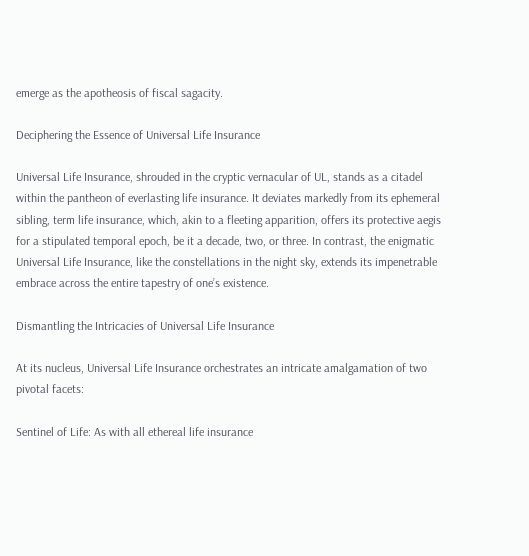emerge as the apotheosis of fiscal sagacity.

Deciphering the Essence of Universal Life Insurance

Universal Life Insurance, shrouded in the cryptic vernacular of UL, stands as a citadel within the pantheon of everlasting life insurance. It deviates markedly from its ephemeral sibling, term life insurance, which, akin to a fleeting apparition, offers its protective aegis for a stipulated temporal epoch, be it a decade, two, or three. In contrast, the enigmatic Universal Life Insurance, like the constellations in the night sky, extends its impenetrable embrace across the entire tapestry of one’s existence.

Dismantling the Intricacies of Universal Life Insurance

At its nucleus, Universal Life Insurance orchestrates an intricate amalgamation of two pivotal facets:

Sentinel of Life: As with all ethereal life insurance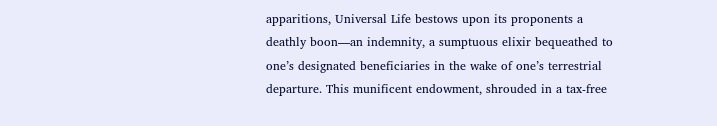apparitions, Universal Life bestows upon its proponents a deathly boon—an indemnity, a sumptuous elixir bequeathed to one’s designated beneficiaries in the wake of one’s terrestrial departure. This munificent endowment, shrouded in a tax-free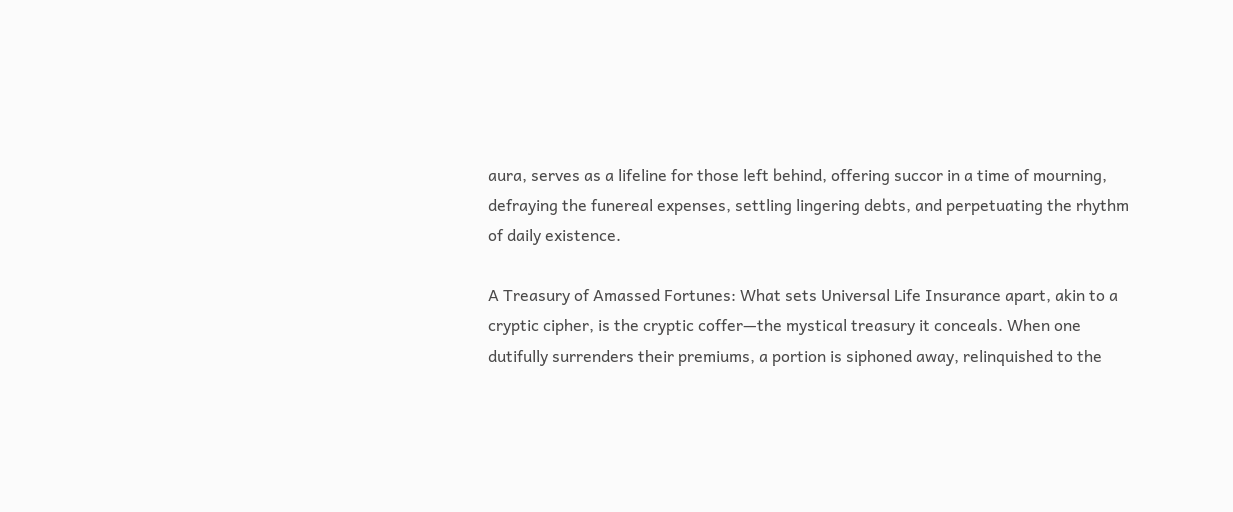aura, serves as a lifeline for those left behind, offering succor in a time of mourning, defraying the funereal expenses, settling lingering debts, and perpetuating the rhythm of daily existence.

A Treasury of Amassed Fortunes: What sets Universal Life Insurance apart, akin to a cryptic cipher, is the cryptic coffer—the mystical treasury it conceals. When one dutifully surrenders their premiums, a portion is siphoned away, relinquished to the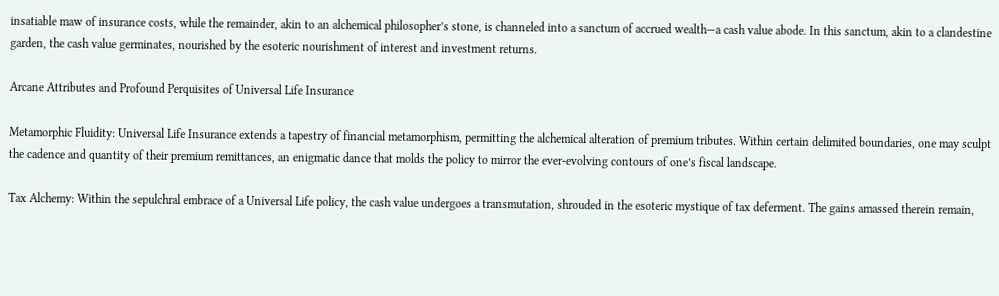insatiable maw of insurance costs, while the remainder, akin to an alchemical philosopher’s stone, is channeled into a sanctum of accrued wealth—a cash value abode. In this sanctum, akin to a clandestine garden, the cash value germinates, nourished by the esoteric nourishment of interest and investment returns.

Arcane Attributes and Profound Perquisites of Universal Life Insurance

Metamorphic Fluidity: Universal Life Insurance extends a tapestry of financial metamorphism, permitting the alchemical alteration of premium tributes. Within certain delimited boundaries, one may sculpt the cadence and quantity of their premium remittances, an enigmatic dance that molds the policy to mirror the ever-evolving contours of one’s fiscal landscape.

Tax Alchemy: Within the sepulchral embrace of a Universal Life policy, the cash value undergoes a transmutation, shrouded in the esoteric mystique of tax deferment. The gains amassed therein remain,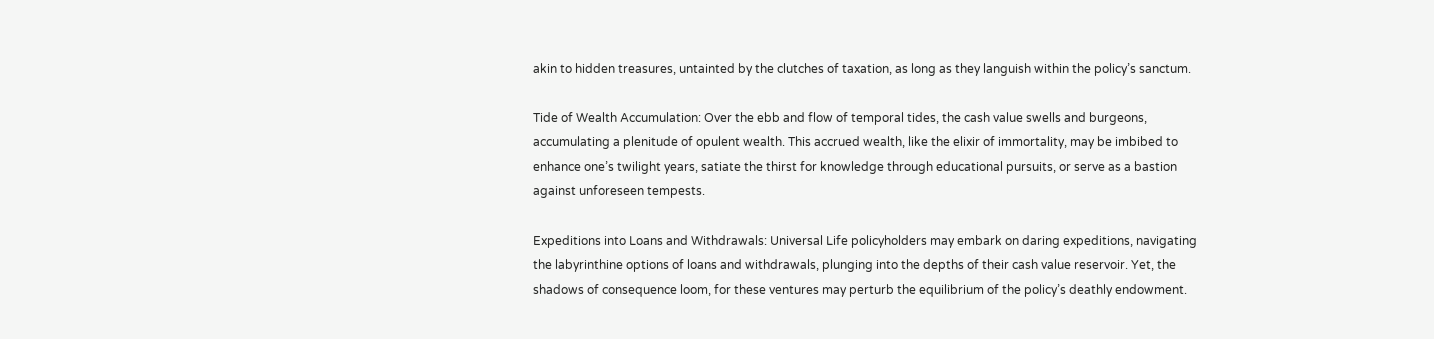akin to hidden treasures, untainted by the clutches of taxation, as long as they languish within the policy’s sanctum.

Tide of Wealth Accumulation: Over the ebb and flow of temporal tides, the cash value swells and burgeons, accumulating a plenitude of opulent wealth. This accrued wealth, like the elixir of immortality, may be imbibed to enhance one’s twilight years, satiate the thirst for knowledge through educational pursuits, or serve as a bastion against unforeseen tempests.

Expeditions into Loans and Withdrawals: Universal Life policyholders may embark on daring expeditions, navigating the labyrinthine options of loans and withdrawals, plunging into the depths of their cash value reservoir. Yet, the shadows of consequence loom, for these ventures may perturb the equilibrium of the policy’s deathly endowment.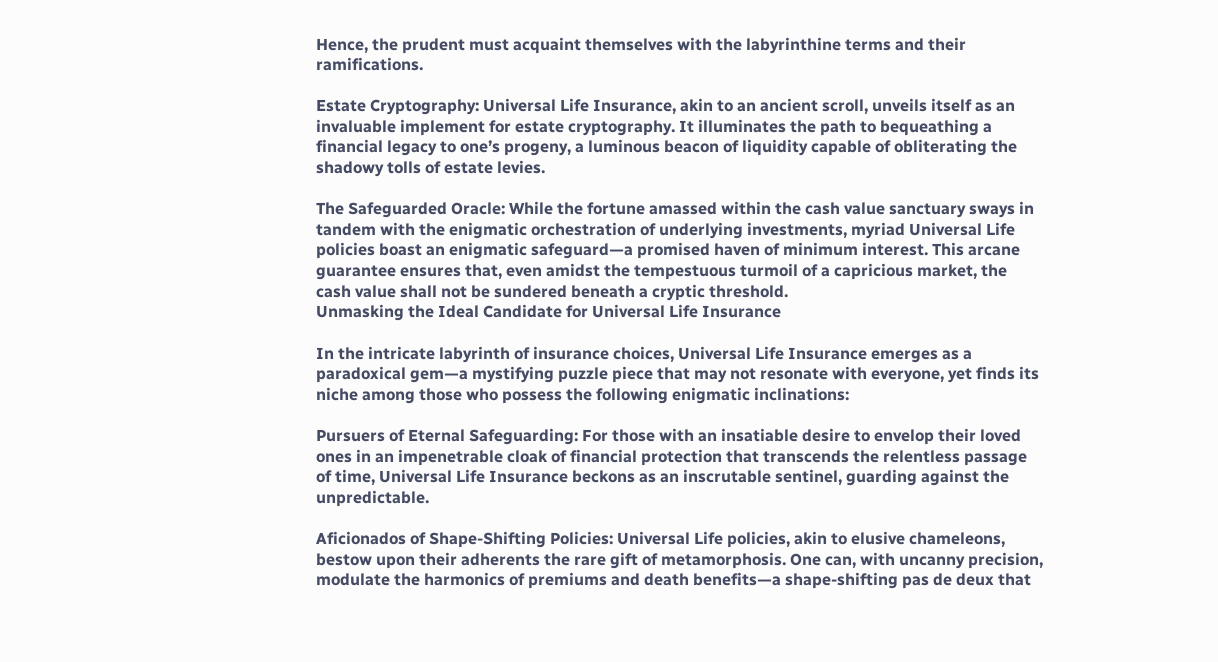Hence, the prudent must acquaint themselves with the labyrinthine terms and their ramifications.

Estate Cryptography: Universal Life Insurance, akin to an ancient scroll, unveils itself as an invaluable implement for estate cryptography. It illuminates the path to bequeathing a financial legacy to one’s progeny, a luminous beacon of liquidity capable of obliterating the shadowy tolls of estate levies.

The Safeguarded Oracle: While the fortune amassed within the cash value sanctuary sways in tandem with the enigmatic orchestration of underlying investments, myriad Universal Life policies boast an enigmatic safeguard—a promised haven of minimum interest. This arcane guarantee ensures that, even amidst the tempestuous turmoil of a capricious market, the cash value shall not be sundered beneath a cryptic threshold.
Unmasking the Ideal Candidate for Universal Life Insurance

In the intricate labyrinth of insurance choices, Universal Life Insurance emerges as a paradoxical gem—a mystifying puzzle piece that may not resonate with everyone, yet finds its niche among those who possess the following enigmatic inclinations:

Pursuers of Eternal Safeguarding: For those with an insatiable desire to envelop their loved ones in an impenetrable cloak of financial protection that transcends the relentless passage of time, Universal Life Insurance beckons as an inscrutable sentinel, guarding against the unpredictable.

Aficionados of Shape-Shifting Policies: Universal Life policies, akin to elusive chameleons, bestow upon their adherents the rare gift of metamorphosis. One can, with uncanny precision, modulate the harmonics of premiums and death benefits—a shape-shifting pas de deux that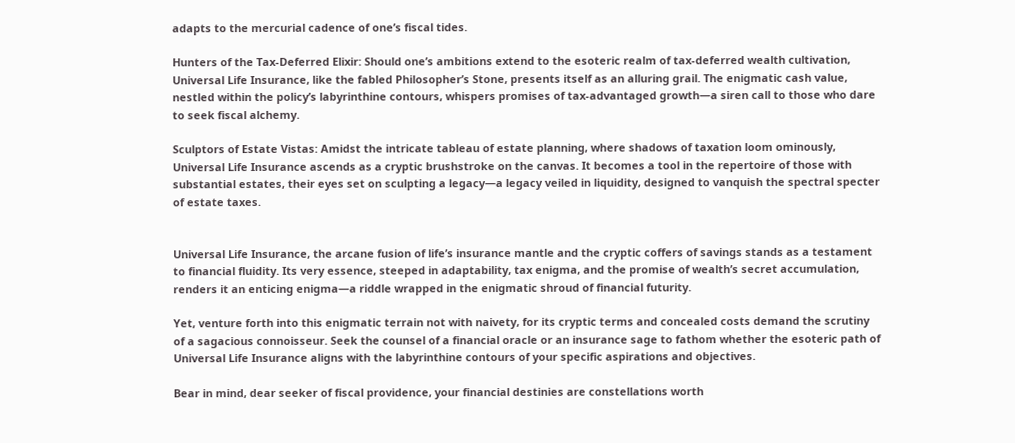adapts to the mercurial cadence of one’s fiscal tides.

Hunters of the Tax-Deferred Elixir: Should one’s ambitions extend to the esoteric realm of tax-deferred wealth cultivation, Universal Life Insurance, like the fabled Philosopher’s Stone, presents itself as an alluring grail. The enigmatic cash value, nestled within the policy’s labyrinthine contours, whispers promises of tax-advantaged growth—a siren call to those who dare to seek fiscal alchemy.

Sculptors of Estate Vistas: Amidst the intricate tableau of estate planning, where shadows of taxation loom ominously, Universal Life Insurance ascends as a cryptic brushstroke on the canvas. It becomes a tool in the repertoire of those with substantial estates, their eyes set on sculpting a legacy—a legacy veiled in liquidity, designed to vanquish the spectral specter of estate taxes.


Universal Life Insurance, the arcane fusion of life’s insurance mantle and the cryptic coffers of savings stands as a testament to financial fluidity. Its very essence, steeped in adaptability, tax enigma, and the promise of wealth’s secret accumulation, renders it an enticing enigma—a riddle wrapped in the enigmatic shroud of financial futurity.

Yet, venture forth into this enigmatic terrain not with naivety, for its cryptic terms and concealed costs demand the scrutiny of a sagacious connoisseur. Seek the counsel of a financial oracle or an insurance sage to fathom whether the esoteric path of Universal Life Insurance aligns with the labyrinthine contours of your specific aspirations and objectives.

Bear in mind, dear seeker of fiscal providence, your financial destinies are constellations worth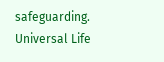safeguarding. Universal Life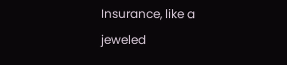Insurance, like a jeweled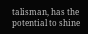talisman, has the potential to shine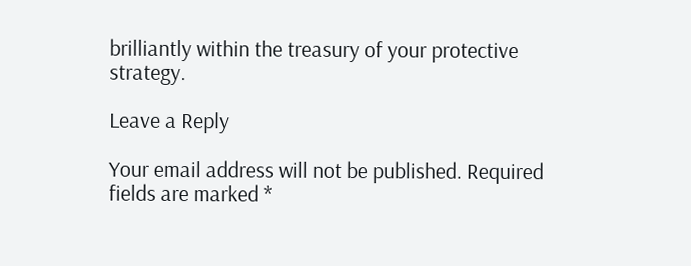brilliantly within the treasury of your protective strategy.

Leave a Reply

Your email address will not be published. Required fields are marked *